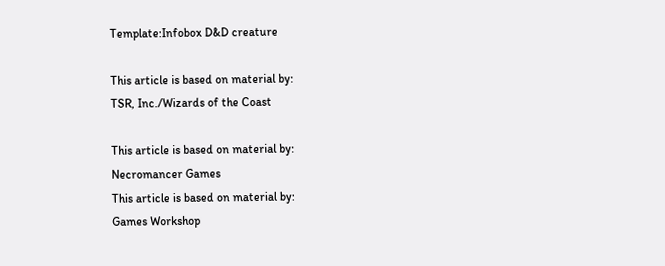Template:Infobox D&D creature

This article is based on material by:
TSR, Inc./Wizards of the Coast

This article is based on material by:
Necromancer Games
This article is based on material by:
Games Workshop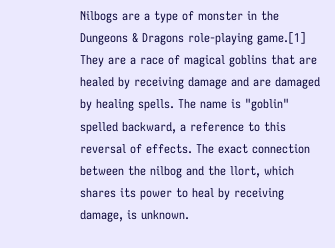Nilbogs are a type of monster in the Dungeons & Dragons role-playing game.[1] They are a race of magical goblins that are healed by receiving damage and are damaged by healing spells. The name is "goblin" spelled backward, a reference to this reversal of effects. The exact connection between the nilbog and the llort, which shares its power to heal by receiving damage, is unknown.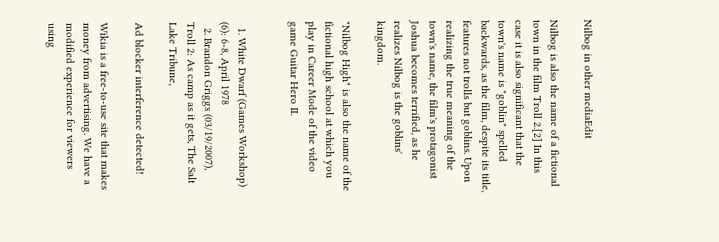Nilbog in other mediaEdit

Nilbog is also the name of a fictional town in the film Troll 2.[2] In this case it is also significant that the town's name is "goblin" spelled backwards, as the film, despite its title, features not trolls but goblins. Upon realizing the true meaning of the town's name, the film's protagonist Joshua becomes terrified, as he realizes Nilbog is the goblins' kingdom.

"Nilbog High" is also the name of the fictional high school at which you play in Career Mode of the video game Guitar Hero II.


  1. White Dwarf (Games Workshop) (6): 6-8, April 1978
  2. Brandon Griggs (03/19/2007), Troll 2: As camp as it gets, The Salt Lake Tribune,

Ad blocker interference detected!

Wikia is a free-to-use site that makes money from advertising. We have a modified experience for viewers using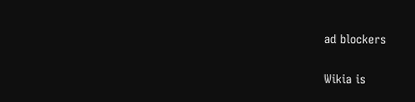ad blockers

Wikia is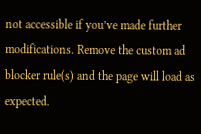not accessible if you’ve made further modifications. Remove the custom ad blocker rule(s) and the page will load as expected.